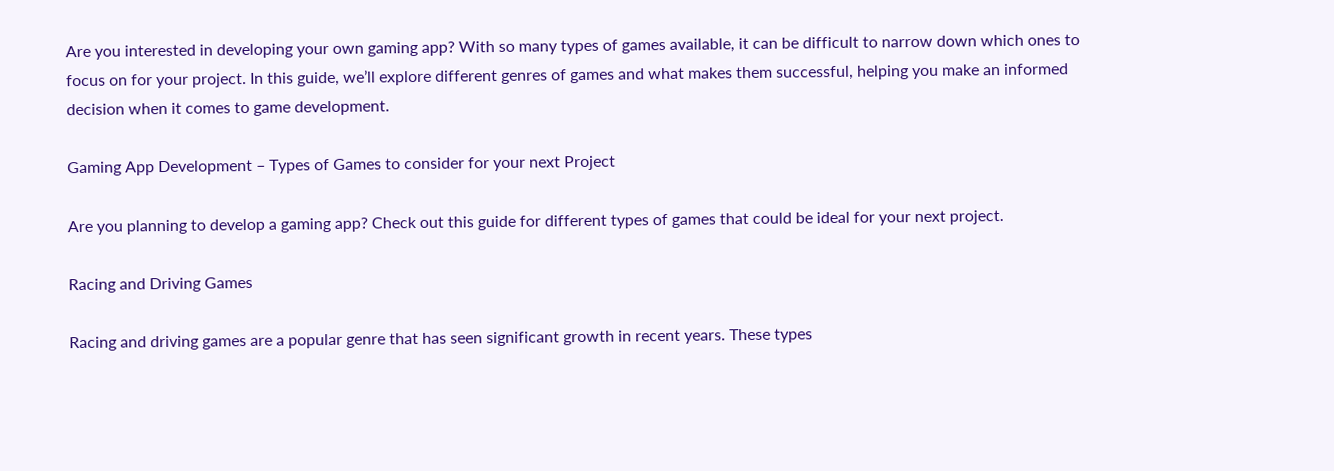Are you interested in developing your own gaming app? With so many types of games available, it can be difficult to narrow down which ones to focus on for your project. In this guide, we’ll explore different genres of games and what makes them successful, helping you make an informed decision when it comes to game development.

Gaming App Development – Types of Games to consider for your next Project

Are you planning to develop a gaming app? Check out this guide for different types of games that could be ideal for your next project.

Racing and Driving Games

Racing and driving games are a popular genre that has seen significant growth in recent years. These types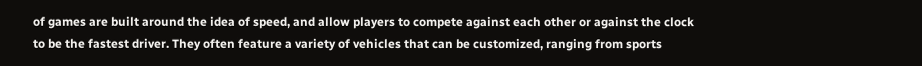of games are built around the idea of speed, and allow players to compete against each other or against the clock to be the fastest driver. They often feature a variety of vehicles that can be customized, ranging from sports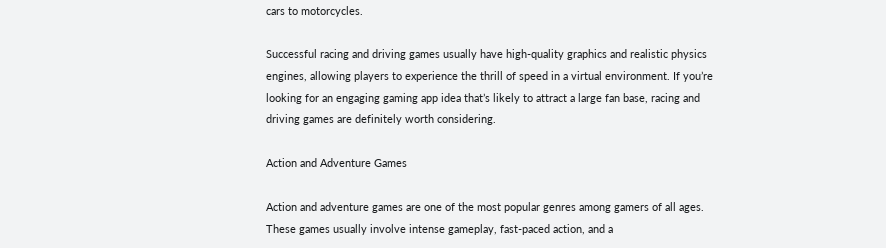cars to motorcycles.

Successful racing and driving games usually have high-quality graphics and realistic physics engines, allowing players to experience the thrill of speed in a virtual environment. If you’re looking for an engaging gaming app idea that’s likely to attract a large fan base, racing and driving games are definitely worth considering.

Action and Adventure Games

Action and adventure games are one of the most popular genres among gamers of all ages. These games usually involve intense gameplay, fast-paced action, and a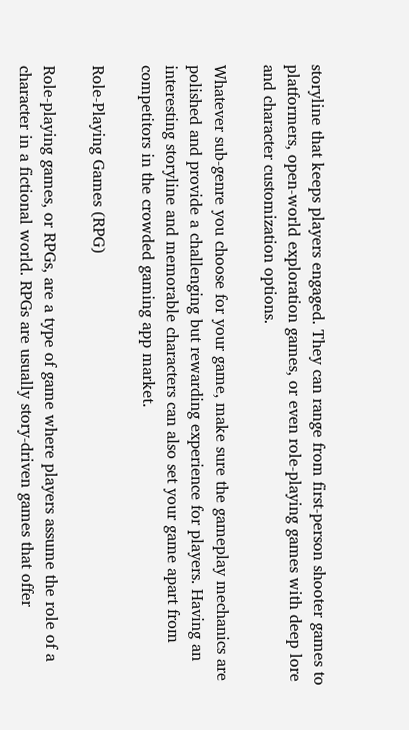storyline that keeps players engaged. They can range from first-person shooter games to platformers, open-world exploration games, or even role-playing games with deep lore and character customization options.

Whatever sub-genre you choose for your game, make sure the gameplay mechanics are polished and provide a challenging but rewarding experience for players. Having an interesting storyline and memorable characters can also set your game apart from competitors in the crowded gaming app market.

Role-Playing Games (RPG)

Role-playing games, or RPGs, are a type of game where players assume the role of a character in a fictional world. RPGs are usually story-driven games that offer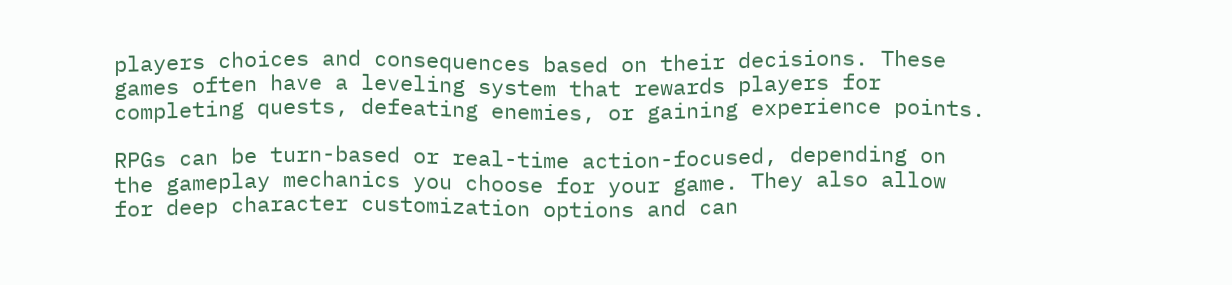players choices and consequences based on their decisions. These games often have a leveling system that rewards players for completing quests, defeating enemies, or gaining experience points.

RPGs can be turn-based or real-time action-focused, depending on the gameplay mechanics you choose for your game. They also allow for deep character customization options and can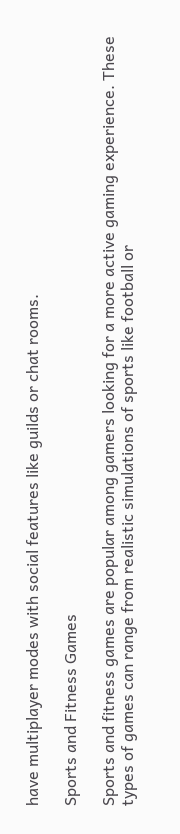have multiplayer modes with social features like guilds or chat rooms.

Sports and Fitness Games

Sports and fitness games are popular among gamers looking for a more active gaming experience. These types of games can range from realistic simulations of sports like football or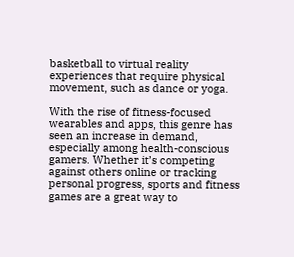basketball to virtual reality experiences that require physical movement, such as dance or yoga.

With the rise of fitness-focused wearables and apps, this genre has seen an increase in demand, especially among health-conscious gamers. Whether it’s competing against others online or tracking personal progress, sports and fitness games are a great way to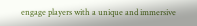engage players with a unique and immersive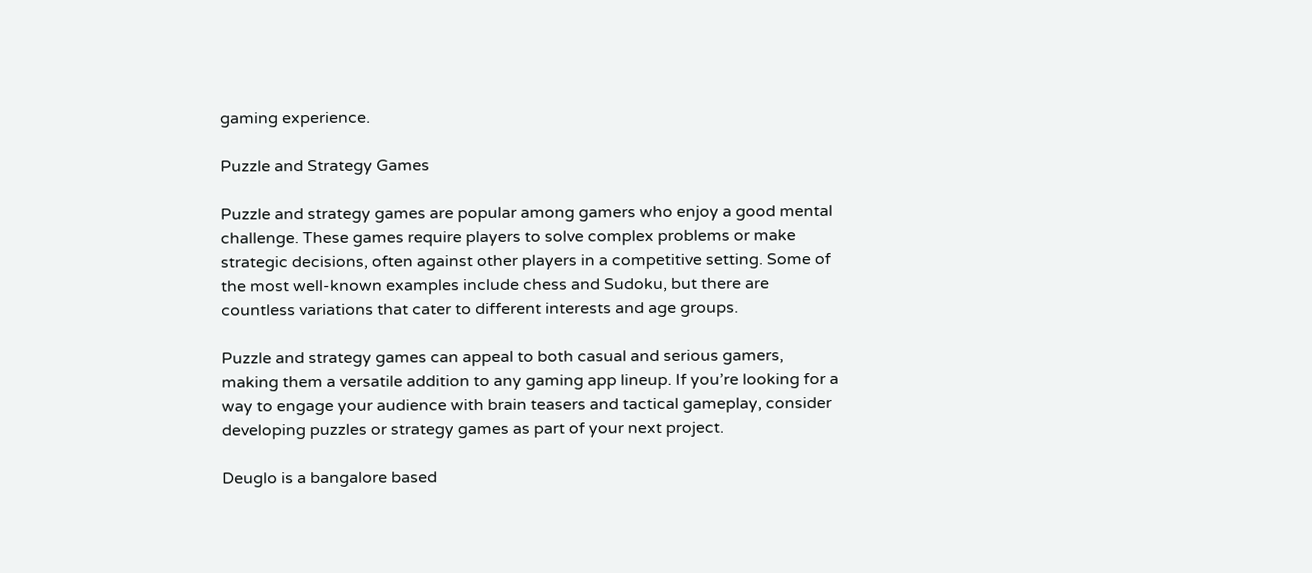gaming experience.

Puzzle and Strategy Games

Puzzle and strategy games are popular among gamers who enjoy a good mental challenge. These games require players to solve complex problems or make strategic decisions, often against other players in a competitive setting. Some of the most well-known examples include chess and Sudoku, but there are countless variations that cater to different interests and age groups.

Puzzle and strategy games can appeal to both casual and serious gamers, making them a versatile addition to any gaming app lineup. If you’re looking for a way to engage your audience with brain teasers and tactical gameplay, consider developing puzzles or strategy games as part of your next project.

Deuglo is a bangalore based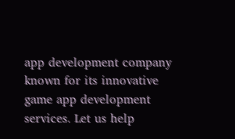app development company known for its innovative game app development services. Let us help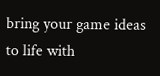bring your game ideas to life with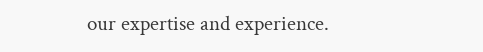our expertise and experience.